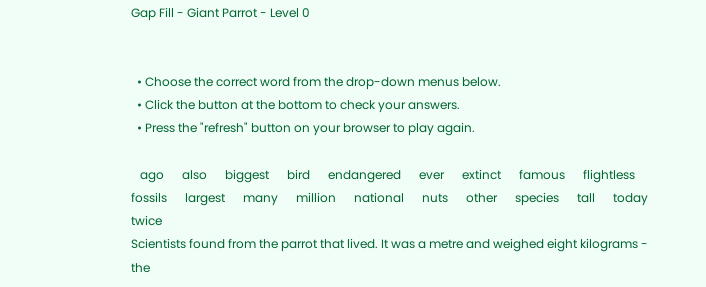Gap Fill - Giant Parrot - Level 0


  • Choose the correct word from the drop-down menus below.
  • Click the button at the bottom to check your answers.
  • Press the "refresh" button on your browser to play again.

   ago      also      biggest      bird      endangered      ever      extinct      famous      flightless      fossils      largest      many      million      national      nuts      other      species      tall      today      twice
Scientists found from the parrot that lived. It was a metre and weighed eight kilograms - the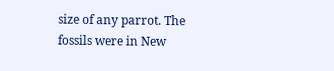size of any parrot. The fossils were in New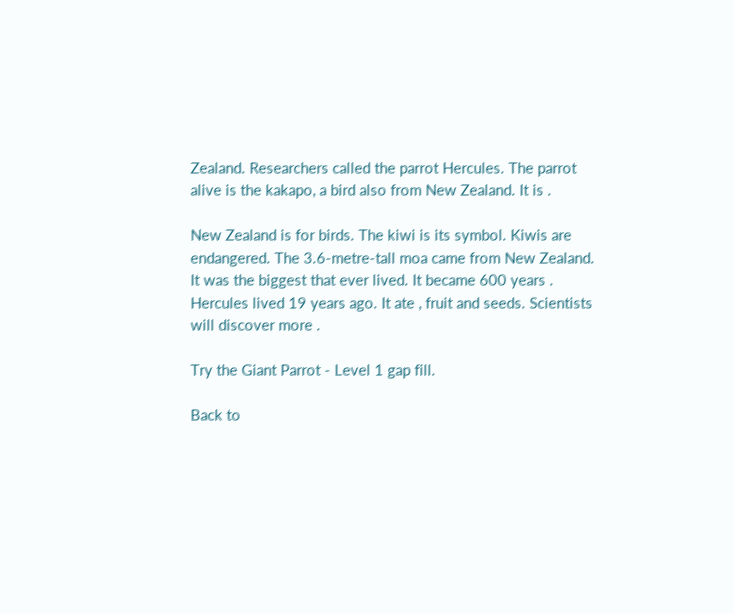Zealand. Researchers called the parrot Hercules. The parrot alive is the kakapo, a bird also from New Zealand. It is .

New Zealand is for birds. The kiwi is its symbol. Kiwis are endangered. The 3.6-metre-tall moa came from New Zealand. It was the biggest that ever lived. It became 600 years . Hercules lived 19 years ago. It ate , fruit and seeds. Scientists will discover more .

Try the Giant Parrot - Level 1 gap fill.

Back to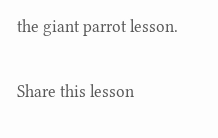the giant parrot lesson.

Share this lesson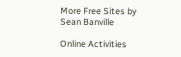More Free Sites by Sean Banville

Online Activities